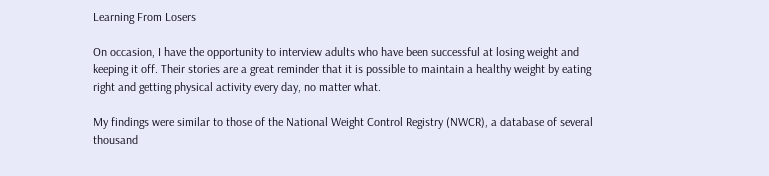Learning From Losers

On occasion, I have the opportunity to interview adults who have been successful at losing weight and keeping it off. Their stories are a great reminder that it is possible to maintain a healthy weight by eating right and getting physical activity every day, no matter what.

My findings were similar to those of the National Weight Control Registry (NWCR), a database of several thousand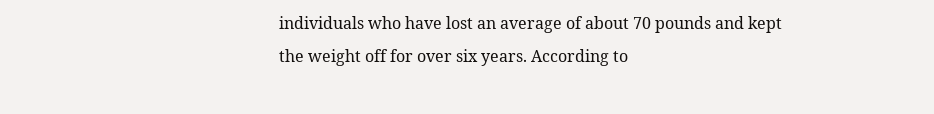individuals who have lost an average of about 70 pounds and kept the weight off for over six years. According to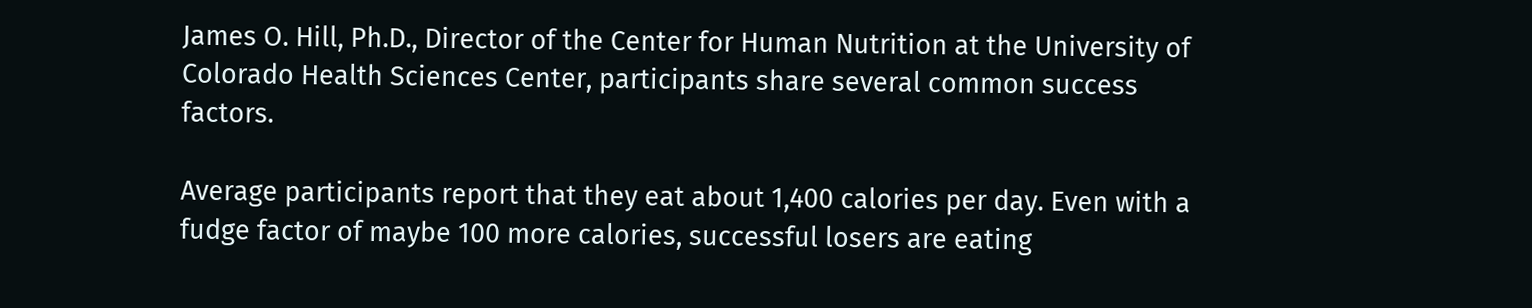James O. Hill, Ph.D., Director of the Center for Human Nutrition at the University of Colorado Health Sciences Center, participants share several common success factors.

Average participants report that they eat about 1,400 calories per day. Even with a fudge factor of maybe 100 more calories, successful losers are eating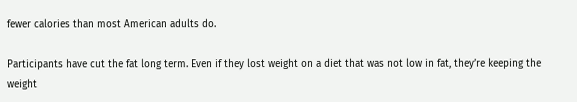fewer calories than most American adults do.

Participants have cut the fat long term. Even if they lost weight on a diet that was not low in fat, they’re keeping the weight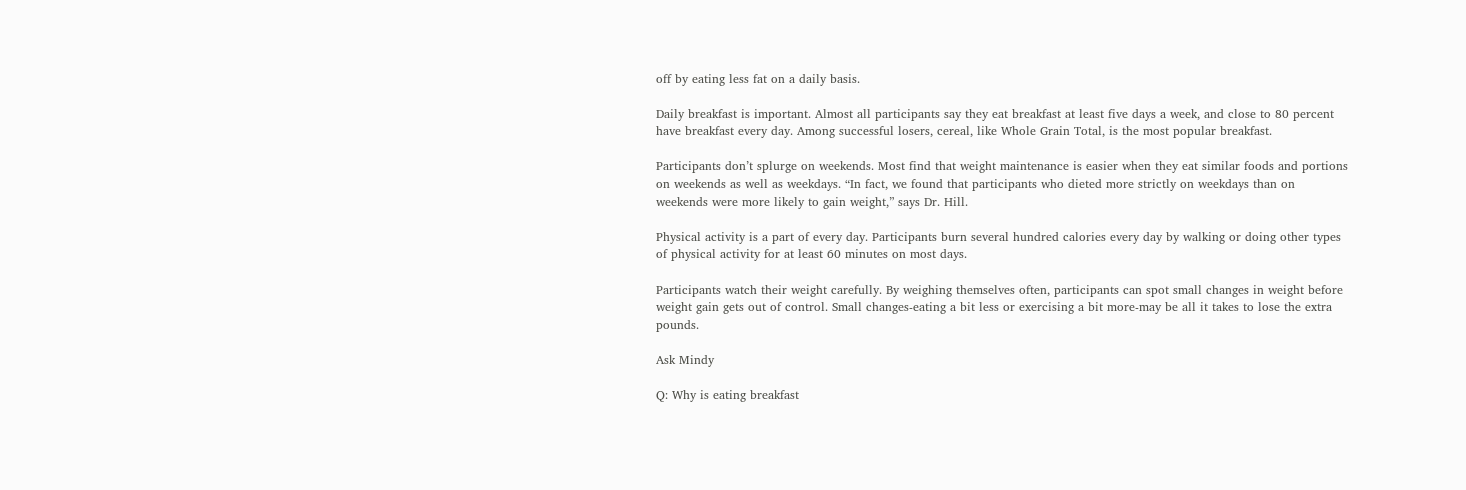off by eating less fat on a daily basis.

Daily breakfast is important. Almost all participants say they eat breakfast at least five days a week, and close to 80 percent have breakfast every day. Among successful losers, cereal, like Whole Grain Total, is the most popular breakfast.

Participants don’t splurge on weekends. Most find that weight maintenance is easier when they eat similar foods and portions on weekends as well as weekdays. “In fact, we found that participants who dieted more strictly on weekdays than on weekends were more likely to gain weight,” says Dr. Hill.

Physical activity is a part of every day. Participants burn several hundred calories every day by walking or doing other types of physical activity for at least 60 minutes on most days.

Participants watch their weight carefully. By weighing themselves often, participants can spot small changes in weight before weight gain gets out of control. Small changes-eating a bit less or exercising a bit more-may be all it takes to lose the extra pounds.

Ask Mindy

Q: Why is eating breakfast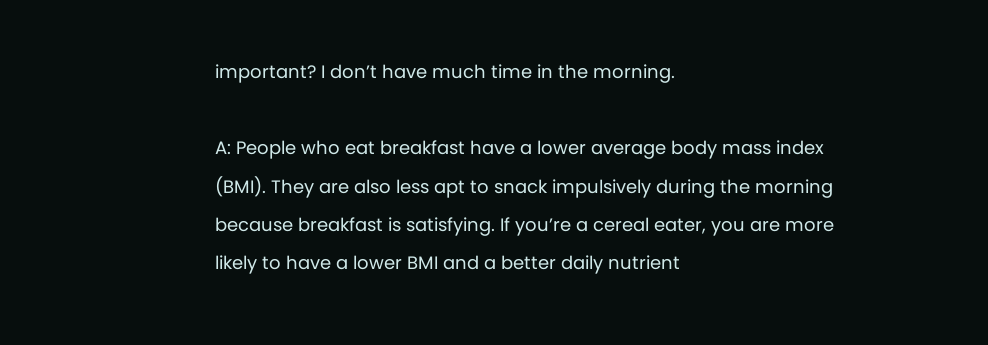important? I don’t have much time in the morning.

A: People who eat breakfast have a lower average body mass index (BMI). They are also less apt to snack impulsively during the morning because breakfast is satisfying. If you’re a cereal eater, you are more likely to have a lower BMI and a better daily nutrient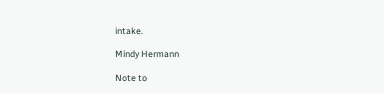intake.

Mindy Hermann

Note to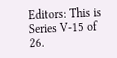Editors: This is Series V-15 of 26.